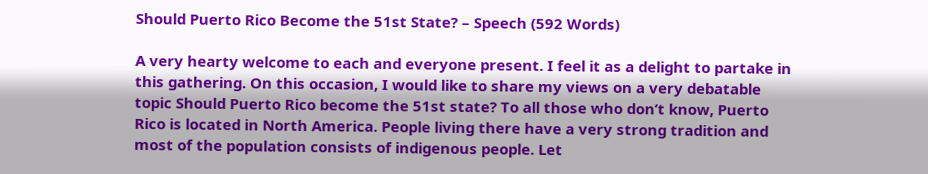Should Puerto Rico Become the 51st State? – Speech (592 Words)

A very hearty welcome to each and everyone present. I feel it as a delight to partake in this gathering. On this occasion, I would like to share my views on a very debatable topic Should Puerto Rico become the 51st state? To all those who don’t know, Puerto Rico is located in North America. People living there have a very strong tradition and most of the population consists of indigenous people. Let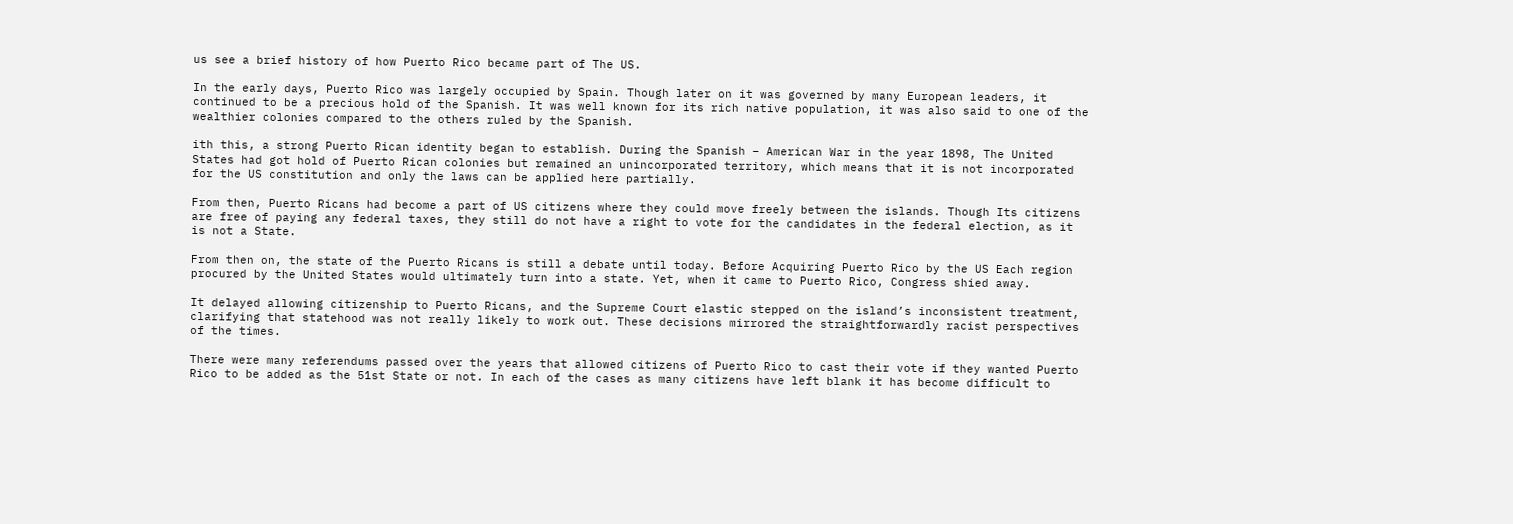us see a brief history of how Puerto Rico became part of The US.

In the early days, Puerto Rico was largely occupied by Spain. Though later on it was governed by many European leaders, it continued to be a precious hold of the Spanish. It was well known for its rich native population, it was also said to one of the wealthier colonies compared to the others ruled by the Spanish.

ith this, a strong Puerto Rican identity began to establish. During the Spanish – American War in the year 1898, The United States had got hold of Puerto Rican colonies but remained an unincorporated territory, which means that it is not incorporated for the US constitution and only the laws can be applied here partially.

From then, Puerto Ricans had become a part of US citizens where they could move freely between the islands. Though Its citizens are free of paying any federal taxes, they still do not have a right to vote for the candidates in the federal election, as it is not a State.

From then on, the state of the Puerto Ricans is still a debate until today. Before Acquiring Puerto Rico by the US Each region procured by the United States would ultimately turn into a state. Yet, when it came to Puerto Rico, Congress shied away.

It delayed allowing citizenship to Puerto Ricans, and the Supreme Court elastic stepped on the island’s inconsistent treatment, clarifying that statehood was not really likely to work out. These decisions mirrored the straightforwardly racist perspectives of the times.

There were many referendums passed over the years that allowed citizens of Puerto Rico to cast their vote if they wanted Puerto Rico to be added as the 51st State or not. In each of the cases as many citizens have left blank it has become difficult to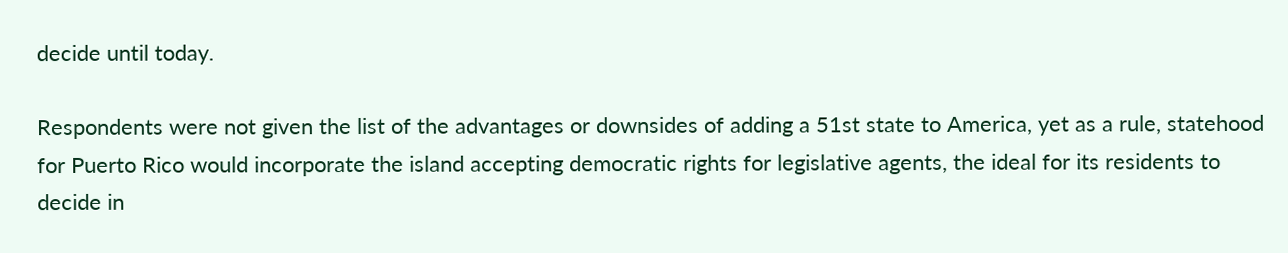decide until today.

Respondents were not given the list of the advantages or downsides of adding a 51st state to America, yet as a rule, statehood for Puerto Rico would incorporate the island accepting democratic rights for legislative agents, the ideal for its residents to decide in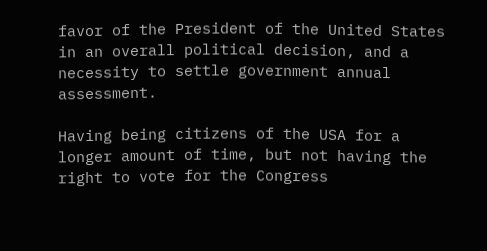favor of the President of the United States in an overall political decision, and a necessity to settle government annual assessment.

Having being citizens of the USA for a longer amount of time, but not having the right to vote for the Congress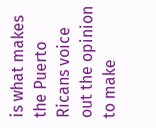is what makes the Puerto Ricans voice out the opinion to make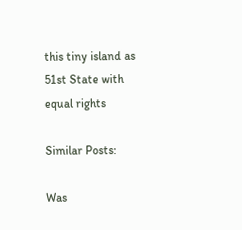this tiny island as 51st State with equal rights

Similar Posts:

Was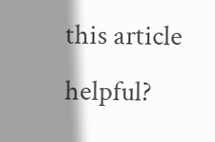this article helpful?